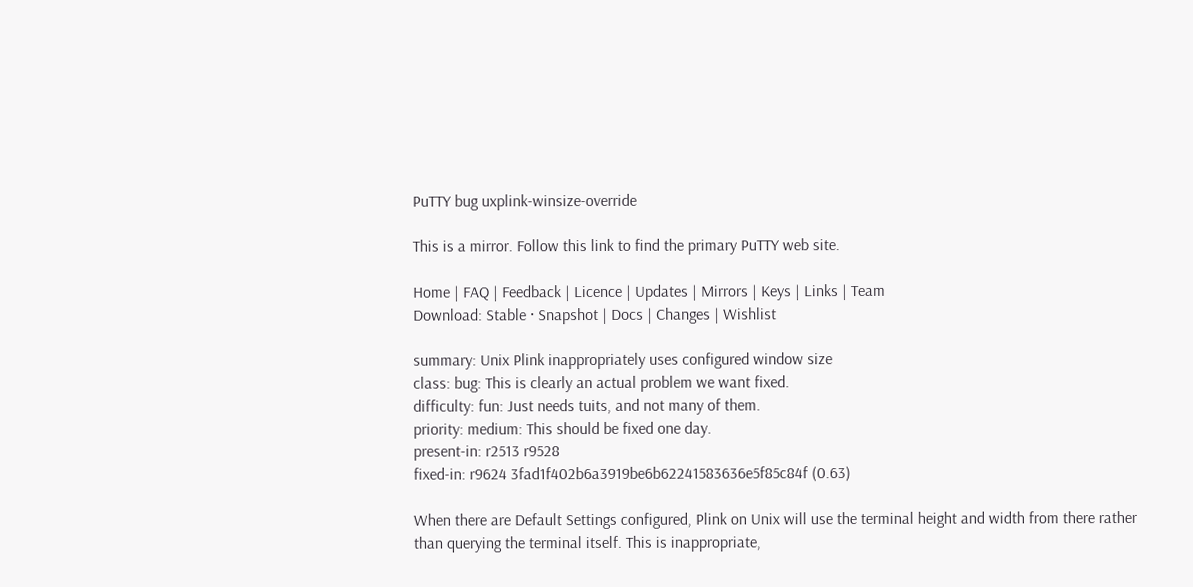PuTTY bug uxplink-winsize-override

This is a mirror. Follow this link to find the primary PuTTY web site.

Home | FAQ | Feedback | Licence | Updates | Mirrors | Keys | Links | Team
Download: Stable · Snapshot | Docs | Changes | Wishlist

summary: Unix Plink inappropriately uses configured window size
class: bug: This is clearly an actual problem we want fixed.
difficulty: fun: Just needs tuits, and not many of them.
priority: medium: This should be fixed one day.
present-in: r2513 r9528
fixed-in: r9624 3fad1f402b6a3919be6b62241583636e5f85c84f (0.63)

When there are Default Settings configured, Plink on Unix will use the terminal height and width from there rather than querying the terminal itself. This is inappropriate,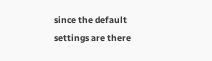since the default settings are there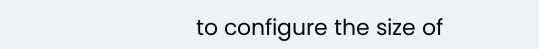to configure the size of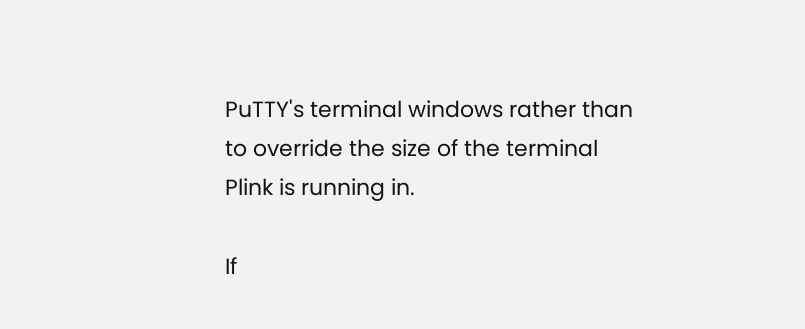PuTTY's terminal windows rather than to override the size of the terminal Plink is running in.

If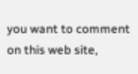you want to comment on this web site,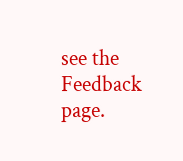see the Feedback page.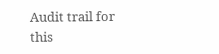Audit trail for this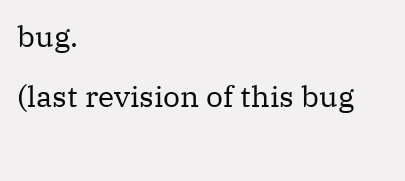bug.
(last revision of this bug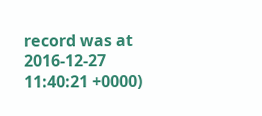record was at 2016-12-27 11:40:21 +0000)